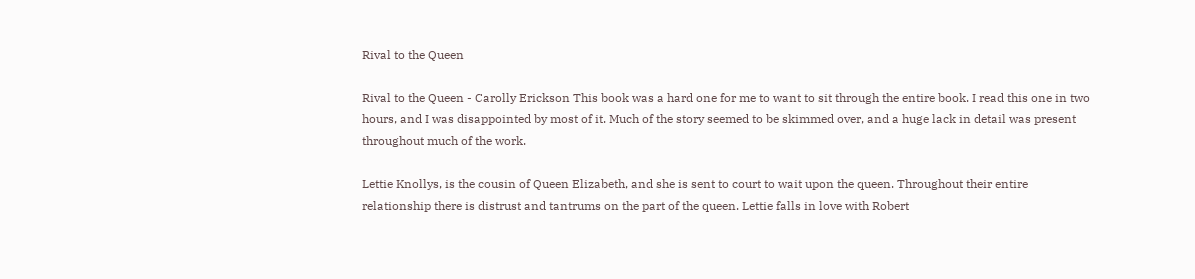Rival to the Queen

Rival to the Queen - Carolly Erickson This book was a hard one for me to want to sit through the entire book. I read this one in two hours, and I was disappointed by most of it. Much of the story seemed to be skimmed over, and a huge lack in detail was present throughout much of the work.

Lettie Knollys, is the cousin of Queen Elizabeth, and she is sent to court to wait upon the queen. Throughout their entire relationship there is distrust and tantrums on the part of the queen. Lettie falls in love with Robert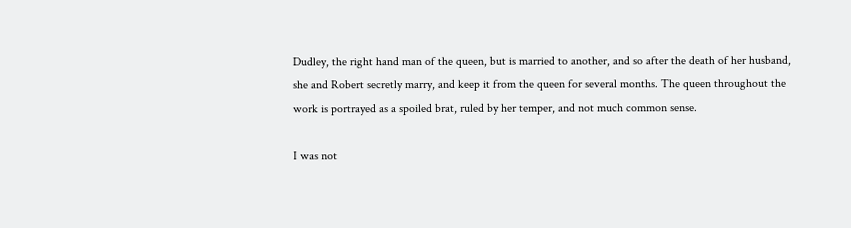Dudley, the right hand man of the queen, but is married to another, and so after the death of her husband, she and Robert secretly marry, and keep it from the queen for several months. The queen throughout the work is portrayed as a spoiled brat, ruled by her temper, and not much common sense.

I was not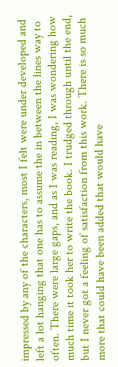impressed by any of the characters, most I felt were under developed and left a lot hanging that one has to assume the in between the lines way to often. There were large gaps, and as I was reading, I was wondering how much time it took her to write the book. I trudged through until the end, but I never got a feeling of satisfaction from this work. There is so much more that could have been added that would have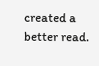created a better read.